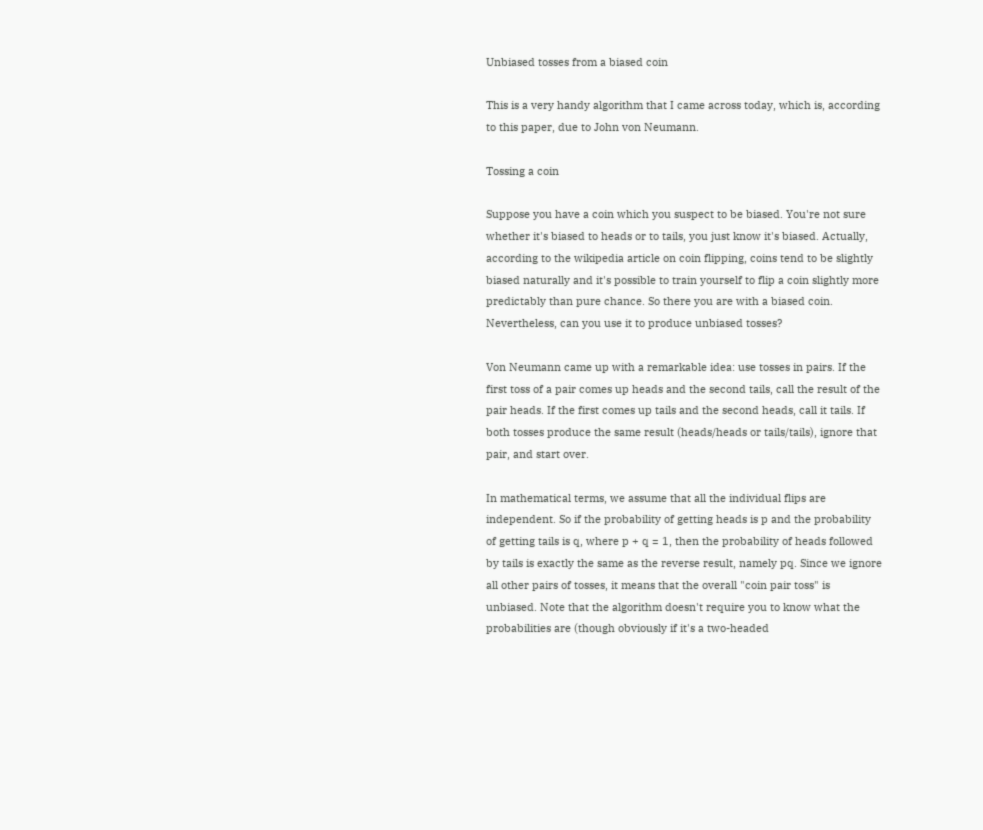Unbiased tosses from a biased coin

This is a very handy algorithm that I came across today, which is, according to this paper, due to John von Neumann.

Tossing a coin

Suppose you have a coin which you suspect to be biased. You're not sure whether it's biased to heads or to tails, you just know it's biased. Actually, according to the wikipedia article on coin flipping, coins tend to be slightly biased naturally and it's possible to train yourself to flip a coin slightly more predictably than pure chance. So there you are with a biased coin. Nevertheless, can you use it to produce unbiased tosses?

Von Neumann came up with a remarkable idea: use tosses in pairs. If the first toss of a pair comes up heads and the second tails, call the result of the pair heads. If the first comes up tails and the second heads, call it tails. If both tosses produce the same result (heads/heads or tails/tails), ignore that pair, and start over.

In mathematical terms, we assume that all the individual flips are independent. So if the probability of getting heads is p and the probability of getting tails is q, where p + q = 1, then the probability of heads followed by tails is exactly the same as the reverse result, namely pq. Since we ignore all other pairs of tosses, it means that the overall "coin pair toss" is unbiased. Note that the algorithm doesn't require you to know what the probabilities are (though obviously if it's a two-headed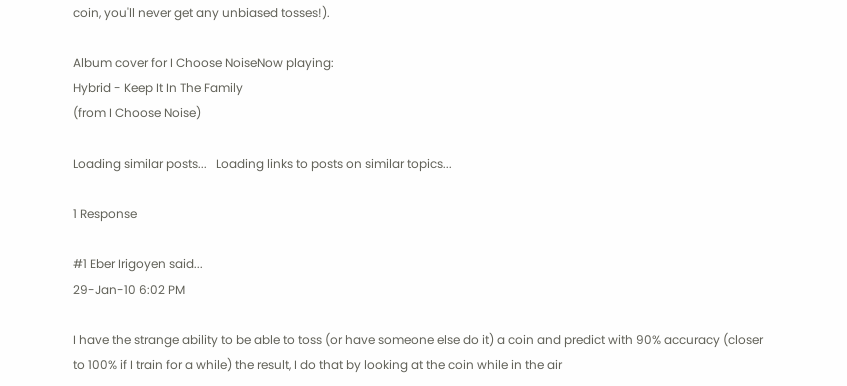coin, you'll never get any unbiased tosses!).

Album cover for I Choose NoiseNow playing:
Hybrid - Keep It In The Family
(from I Choose Noise)

Loading similar posts...   Loading links to posts on similar topics...

1 Response

#1 Eber Irigoyen said...
29-Jan-10 6:02 PM

I have the strange ability to be able to toss (or have someone else do it) a coin and predict with 90% accuracy (closer to 100% if I train for a while) the result, I do that by looking at the coin while in the air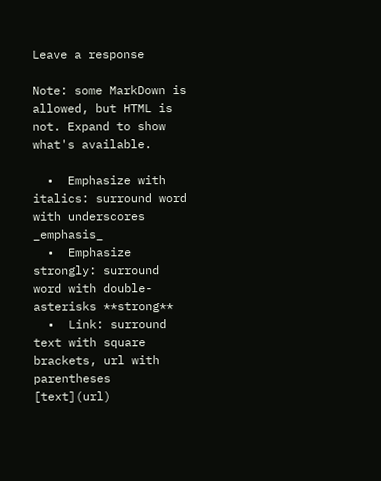Leave a response

Note: some MarkDown is allowed, but HTML is not. Expand to show what's available.

  •  Emphasize with italics: surround word with underscores _emphasis_
  •  Emphasize strongly: surround word with double-asterisks **strong**
  •  Link: surround text with square brackets, url with parentheses [text](url)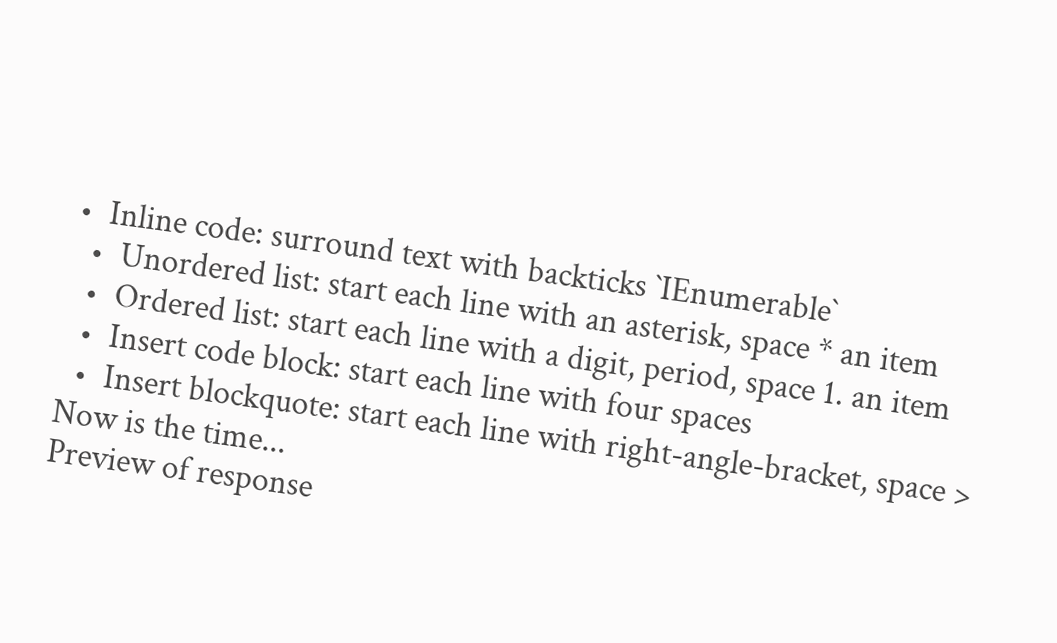•  Inline code: surround text with backticks `IEnumerable`
  •  Unordered list: start each line with an asterisk, space * an item
  •  Ordered list: start each line with a digit, period, space 1. an item
  •  Insert code block: start each line with four spaces
  •  Insert blockquote: start each line with right-angle-bracket, space > Now is the time...
Preview of response